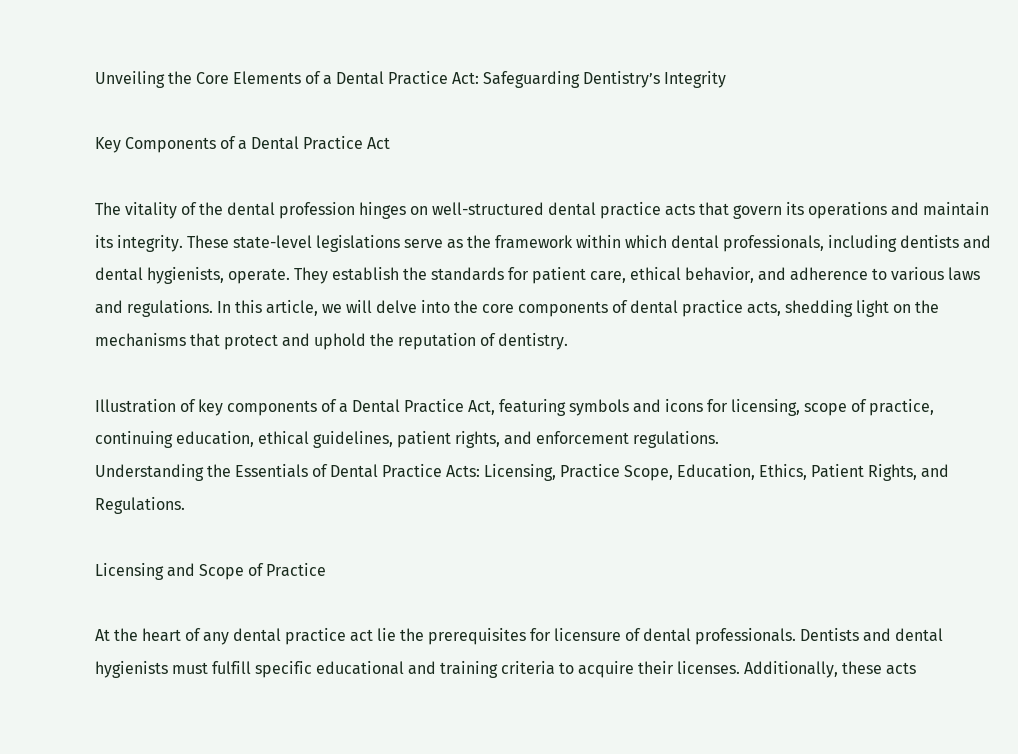Unveiling the Core Elements of a Dental Practice Act: Safeguarding Dentistry’s Integrity

Key Components of a Dental Practice Act

The vitality of the dental profession hinges on well-structured dental practice acts that govern its operations and maintain its integrity. These state-level legislations serve as the framework within which dental professionals, including dentists and dental hygienists, operate. They establish the standards for patient care, ethical behavior, and adherence to various laws and regulations. In this article, we will delve into the core components of dental practice acts, shedding light on the mechanisms that protect and uphold the reputation of dentistry.

Illustration of key components of a Dental Practice Act, featuring symbols and icons for licensing, scope of practice, continuing education, ethical guidelines, patient rights, and enforcement regulations.
Understanding the Essentials of Dental Practice Acts: Licensing, Practice Scope, Education, Ethics, Patient Rights, and Regulations.

Licensing and Scope of Practice

At the heart of any dental practice act lie the prerequisites for licensure of dental professionals. Dentists and dental hygienists must fulfill specific educational and training criteria to acquire their licenses. Additionally, these acts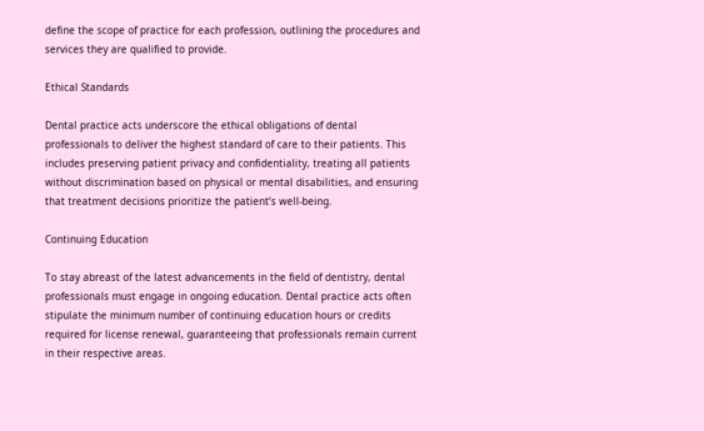define the scope of practice for each profession, outlining the procedures and services they are qualified to provide.

Ethical Standards

Dental practice acts underscore the ethical obligations of dental professionals to deliver the highest standard of care to their patients. This includes preserving patient privacy and confidentiality, treating all patients without discrimination based on physical or mental disabilities, and ensuring that treatment decisions prioritize the patient’s well-being.

Continuing Education

To stay abreast of the latest advancements in the field of dentistry, dental professionals must engage in ongoing education. Dental practice acts often stipulate the minimum number of continuing education hours or credits required for license renewal, guaranteeing that professionals remain current in their respective areas.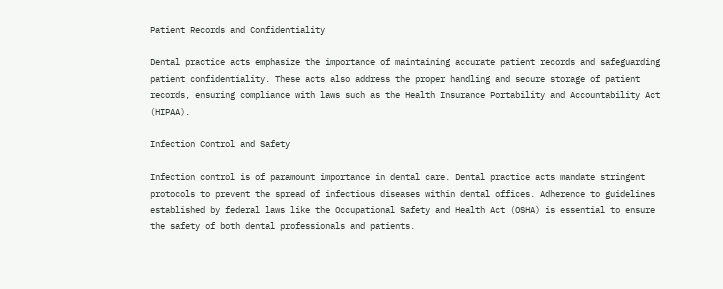Patient Records and Confidentiality

Dental practice acts emphasize the importance of maintaining accurate patient records and safeguarding patient confidentiality. These acts also address the proper handling and secure storage of patient records, ensuring compliance with laws such as the Health Insurance Portability and Accountability Act (HIPAA).

Infection Control and Safety

Infection control is of paramount importance in dental care. Dental practice acts mandate stringent protocols to prevent the spread of infectious diseases within dental offices. Adherence to guidelines established by federal laws like the Occupational Safety and Health Act (OSHA) is essential to ensure the safety of both dental professionals and patients.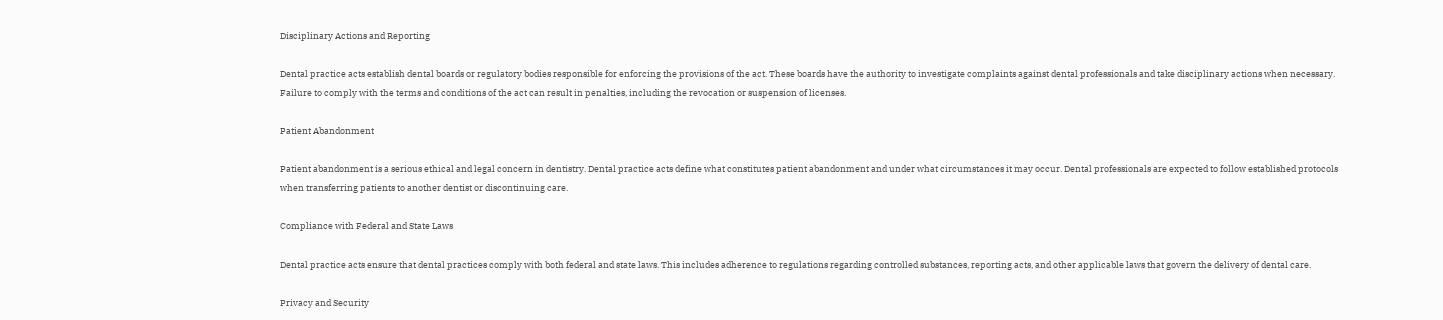Disciplinary Actions and Reporting

Dental practice acts establish dental boards or regulatory bodies responsible for enforcing the provisions of the act. These boards have the authority to investigate complaints against dental professionals and take disciplinary actions when necessary. Failure to comply with the terms and conditions of the act can result in penalties, including the revocation or suspension of licenses.

Patient Abandonment

Patient abandonment is a serious ethical and legal concern in dentistry. Dental practice acts define what constitutes patient abandonment and under what circumstances it may occur. Dental professionals are expected to follow established protocols when transferring patients to another dentist or discontinuing care.

Compliance with Federal and State Laws

Dental practice acts ensure that dental practices comply with both federal and state laws. This includes adherence to regulations regarding controlled substances, reporting acts, and other applicable laws that govern the delivery of dental care.

Privacy and Security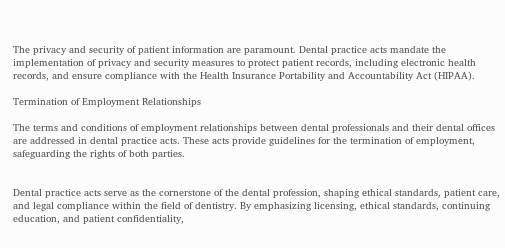The privacy and security of patient information are paramount. Dental practice acts mandate the implementation of privacy and security measures to protect patient records, including electronic health records, and ensure compliance with the Health Insurance Portability and Accountability Act (HIPAA).

Termination of Employment Relationships

The terms and conditions of employment relationships between dental professionals and their dental offices are addressed in dental practice acts. These acts provide guidelines for the termination of employment, safeguarding the rights of both parties.


Dental practice acts serve as the cornerstone of the dental profession, shaping ethical standards, patient care, and legal compliance within the field of dentistry. By emphasizing licensing, ethical standards, continuing education, and patient confidentiality,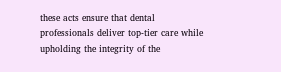these acts ensure that dental professionals deliver top-tier care while upholding the integrity of the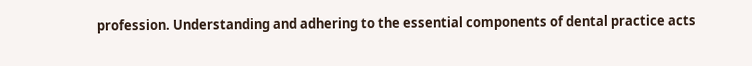profession. Understanding and adhering to the essential components of dental practice acts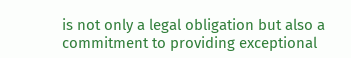is not only a legal obligation but also a commitment to providing exceptional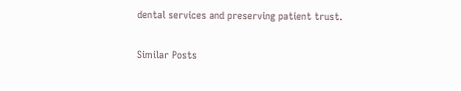dental services and preserving patient trust.

Similar Posts